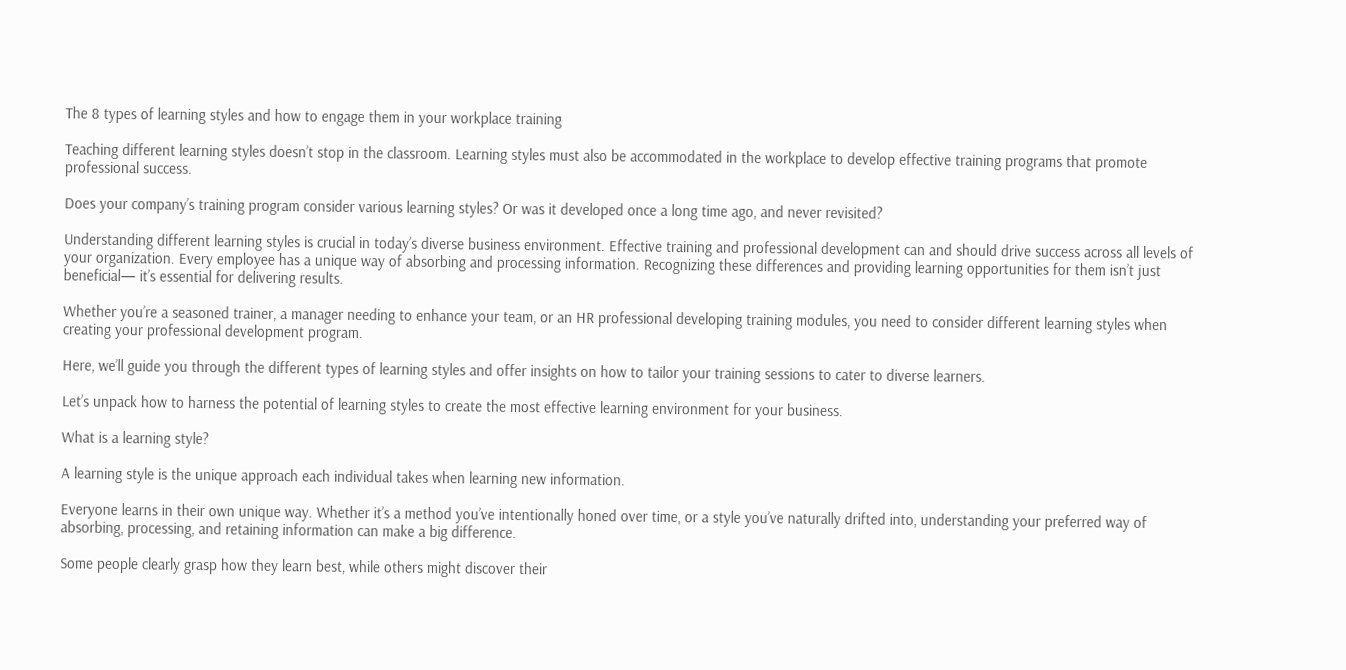The 8 types of learning styles and how to engage them in your workplace training

Teaching different learning styles doesn’t stop in the classroom. Learning styles must also be accommodated in the workplace to develop effective training programs that promote professional success.

Does your company’s training program consider various learning styles? Or was it developed once a long time ago, and never revisited?

Understanding different learning styles is crucial in today’s diverse business environment. Effective training and professional development can and should drive success across all levels of your organization. Every employee has a unique way of absorbing and processing information. Recognizing these differences and providing learning opportunities for them isn’t just beneficial— it’s essential for delivering results.

Whether you’re a seasoned trainer, a manager needing to enhance your team, or an HR professional developing training modules, you need to consider different learning styles when creating your professional development program.

Here, we’ll guide you through the different types of learning styles and offer insights on how to tailor your training sessions to cater to diverse learners.

Let’s unpack how to harness the potential of learning styles to create the most effective learning environment for your business.

What is a learning style?

A learning style is the unique approach each individual takes when learning new information.

Everyone learns in their own unique way. Whether it’s a method you’ve intentionally honed over time, or a style you’ve naturally drifted into, understanding your preferred way of absorbing, processing, and retaining information can make a big difference.

Some people clearly grasp how they learn best, while others might discover their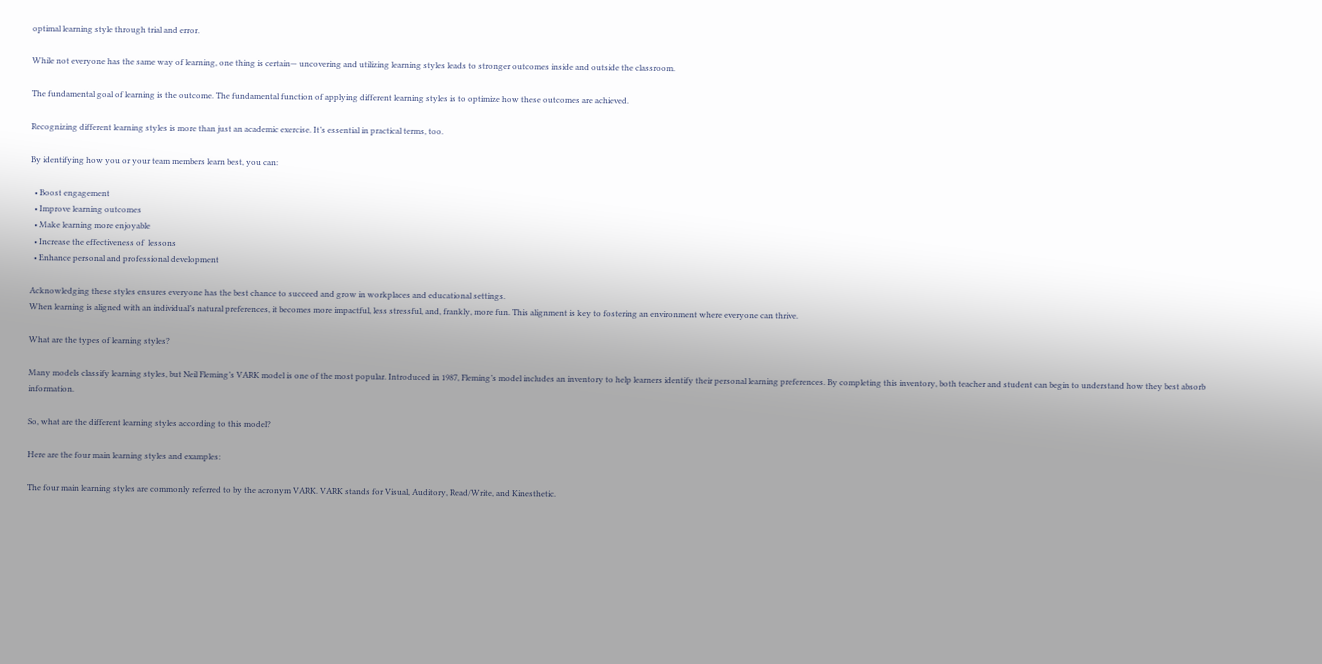optimal learning style through trial and error.

While not everyone has the same way of learning, one thing is certain— uncovering and utilizing learning styles leads to stronger outcomes inside and outside the classroom.

The fundamental goal of learning is the outcome. The fundamental function of applying different learning styles is to optimize how these outcomes are achieved.

Recognizing different learning styles is more than just an academic exercise. It’s essential in practical terms, too.

By identifying how you or your team members learn best, you can:

  • Boost engagement
  • Improve learning outcomes
  • Make learning more enjoyable
  • Increase the effectiveness of  lessons
  • Enhance personal and professional development

Acknowledging these styles ensures everyone has the best chance to succeed and grow in workplaces and educational settings.
When learning is aligned with an individual’s natural preferences, it becomes more impactful, less stressful, and, frankly, more fun. This alignment is key to fostering an environment where everyone can thrive.

What are the types of learning styles?

Many models classify learning styles, but Neil Fleming’s VARK model is one of the most popular. Introduced in 1987, Fleming’s model includes an inventory to help learners identify their personal learning preferences. By completing this inventory, both teacher and student can begin to understand how they best absorb information.

So, what are the different learning styles according to this model?

Here are the four main learning styles and examples:

The four main learning styles are commonly referred to by the acronym VARK. VARK stands for Visual, Auditory, Read/Write, and Kinesthetic.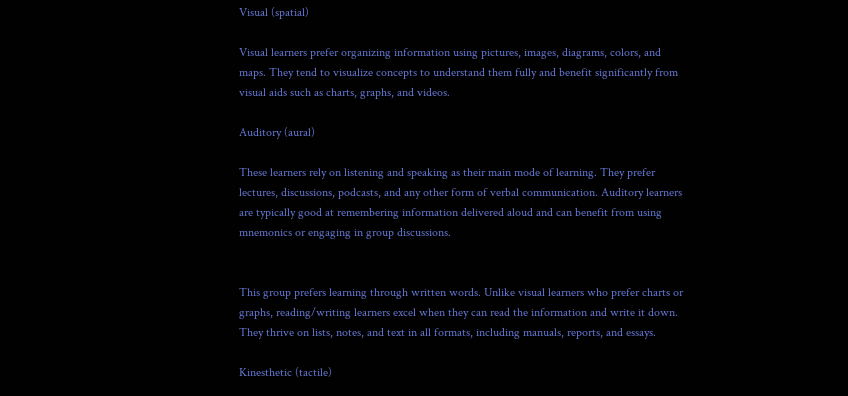Visual (spatial)

Visual learners prefer organizing information using pictures, images, diagrams, colors, and maps. They tend to visualize concepts to understand them fully and benefit significantly from visual aids such as charts, graphs, and videos.

Auditory (aural)

These learners rely on listening and speaking as their main mode of learning. They prefer lectures, discussions, podcasts, and any other form of verbal communication. Auditory learners are typically good at remembering information delivered aloud and can benefit from using mnemonics or engaging in group discussions.


This group prefers learning through written words. Unlike visual learners who prefer charts or graphs, reading/writing learners excel when they can read the information and write it down. They thrive on lists, notes, and text in all formats, including manuals, reports, and essays.

Kinesthetic (tactile)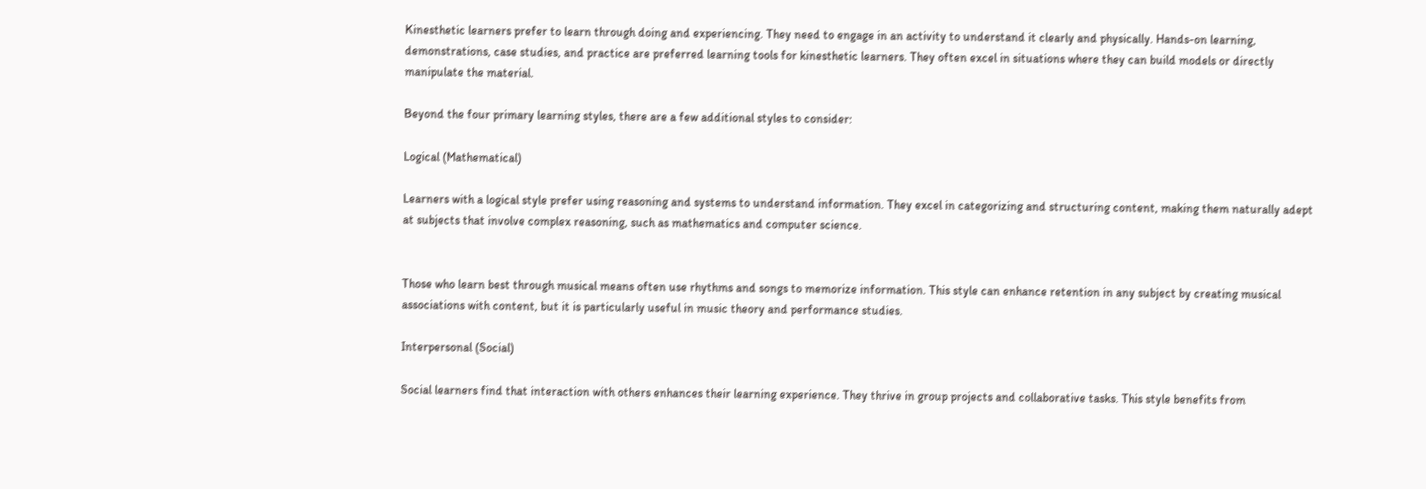Kinesthetic learners prefer to learn through doing and experiencing. They need to engage in an activity to understand it clearly and physically. Hands-on learning, demonstrations, case studies, and practice are preferred learning tools for kinesthetic learners. They often excel in situations where they can build models or directly manipulate the material.

Beyond the four primary learning styles, there are a few additional styles to consider:

Logical (Mathematical)

Learners with a logical style prefer using reasoning and systems to understand information. They excel in categorizing and structuring content, making them naturally adept at subjects that involve complex reasoning, such as mathematics and computer science.


Those who learn best through musical means often use rhythms and songs to memorize information. This style can enhance retention in any subject by creating musical associations with content, but it is particularly useful in music theory and performance studies.

Interpersonal (Social)

Social learners find that interaction with others enhances their learning experience. They thrive in group projects and collaborative tasks. This style benefits from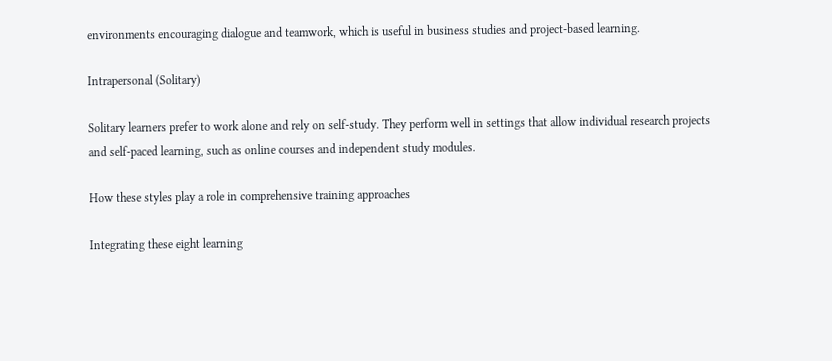environments encouraging dialogue and teamwork, which is useful in business studies and project-based learning.

Intrapersonal (Solitary)

Solitary learners prefer to work alone and rely on self-study. They perform well in settings that allow individual research projects and self-paced learning, such as online courses and independent study modules.

How these styles play a role in comprehensive training approaches

Integrating these eight learning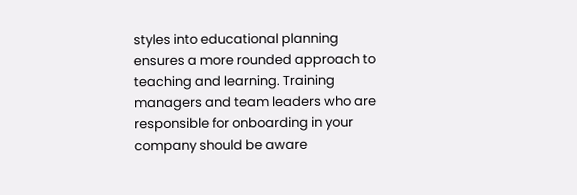styles into educational planning ensures a more rounded approach to teaching and learning. Training managers and team leaders who are responsible for onboarding in your company should be aware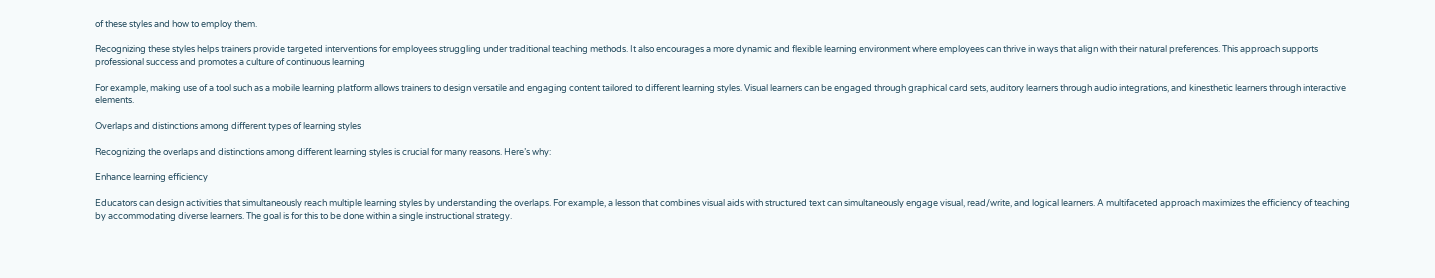of these styles and how to employ them.

Recognizing these styles helps trainers provide targeted interventions for employees struggling under traditional teaching methods. It also encourages a more dynamic and flexible learning environment where employees can thrive in ways that align with their natural preferences. This approach supports professional success and promotes a culture of continuous learning

For example, making use of a tool such as a mobile learning platform allows trainers to design versatile and engaging content tailored to different learning styles. Visual learners can be engaged through graphical card sets, auditory learners through audio integrations, and kinesthetic learners through interactive elements.

Overlaps and distinctions among different types of learning styles

Recognizing the overlaps and distinctions among different learning styles is crucial for many reasons. Here’s why:

Enhance learning efficiency

Educators can design activities that simultaneously reach multiple learning styles by understanding the overlaps. For example, a lesson that combines visual aids with structured text can simultaneously engage visual, read/write, and logical learners. A multifaceted approach maximizes the efficiency of teaching by accommodating diverse learners. The goal is for this to be done within a single instructional strategy.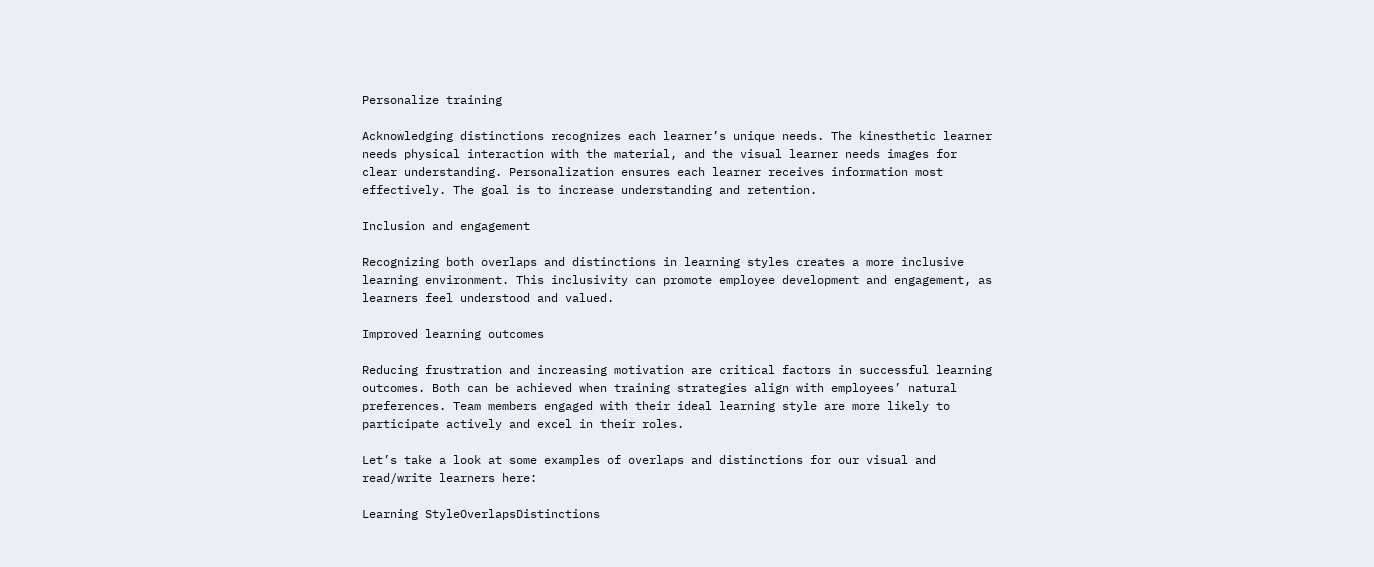Personalize training

Acknowledging distinctions recognizes each learner’s unique needs. The kinesthetic learner needs physical interaction with the material, and the visual learner needs images for clear understanding. Personalization ensures each learner receives information most effectively. The goal is to increase understanding and retention.

Inclusion and engagement

Recognizing both overlaps and distinctions in learning styles creates a more inclusive learning environment. This inclusivity can promote employee development and engagement, as learners feel understood and valued.

Improved learning outcomes

Reducing frustration and increasing motivation are critical factors in successful learning outcomes. Both can be achieved when training strategies align with employees’ natural preferences. Team members engaged with their ideal learning style are more likely to participate actively and excel in their roles.

Let’s take a look at some examples of overlaps and distinctions for our visual and read/write learners here:

Learning StyleOverlapsDistinctions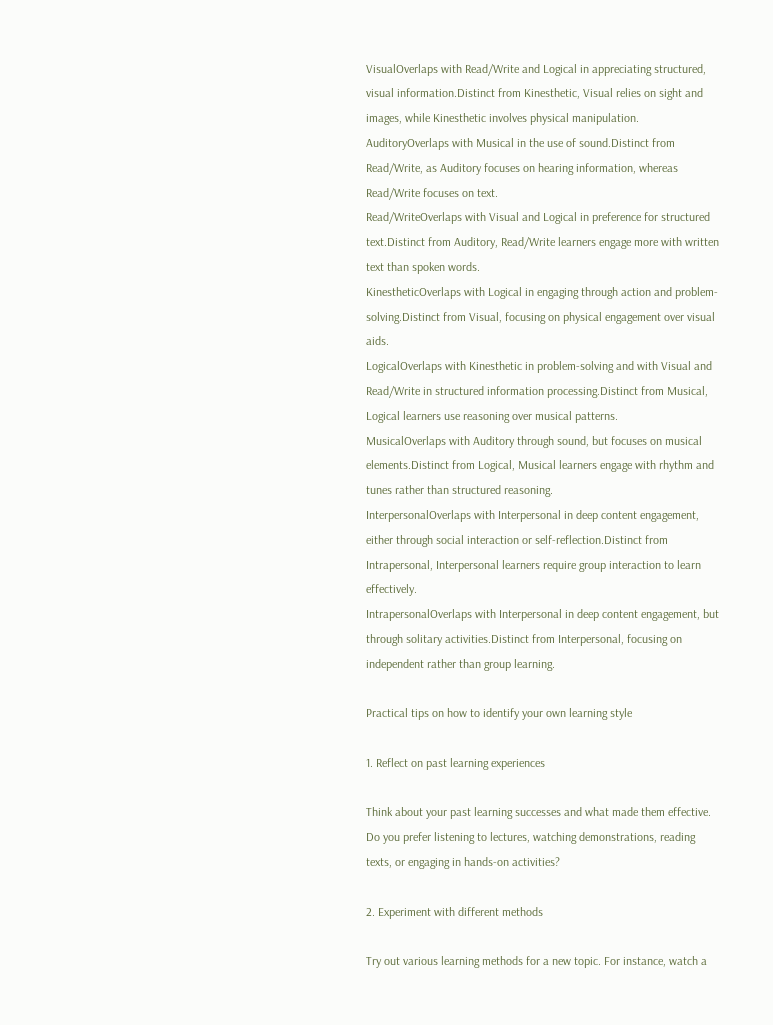VisualOverlaps with Read/Write and Logical in appreciating structured, visual information.Distinct from Kinesthetic, Visual relies on sight and images, while Kinesthetic involves physical manipulation.
AuditoryOverlaps with Musical in the use of sound.Distinct from Read/Write, as Auditory focuses on hearing information, whereas Read/Write focuses on text.
Read/WriteOverlaps with Visual and Logical in preference for structured text.Distinct from Auditory, Read/Write learners engage more with written text than spoken words.
KinestheticOverlaps with Logical in engaging through action and problem-solving.Distinct from Visual, focusing on physical engagement over visual aids.
LogicalOverlaps with Kinesthetic in problem-solving and with Visual and Read/Write in structured information processing.Distinct from Musical, Logical learners use reasoning over musical patterns.
MusicalOverlaps with Auditory through sound, but focuses on musical elements.Distinct from Logical, Musical learners engage with rhythm and tunes rather than structured reasoning.
InterpersonalOverlaps with Interpersonal in deep content engagement, either through social interaction or self-reflection.Distinct from Intrapersonal, Interpersonal learners require group interaction to learn effectively.
IntrapersonalOverlaps with Interpersonal in deep content engagement, but through solitary activities.Distinct from Interpersonal, focusing on independent rather than group learning.

Practical tips on how to identify your own learning style

1. Reflect on past learning experiences

Think about your past learning successes and what made them effective. Do you prefer listening to lectures, watching demonstrations, reading texts, or engaging in hands-on activities?

2. Experiment with different methods

Try out various learning methods for a new topic. For instance, watch a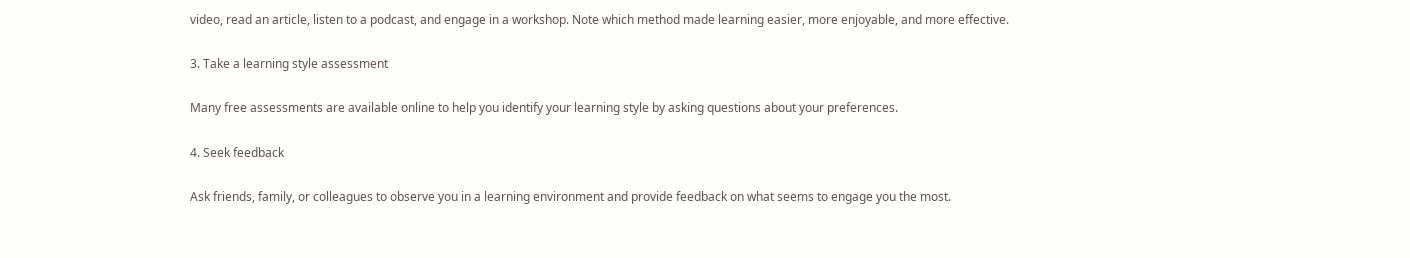video, read an article, listen to a podcast, and engage in a workshop. Note which method made learning easier, more enjoyable, and more effective.

3. Take a learning style assessment

Many free assessments are available online to help you identify your learning style by asking questions about your preferences.

4. Seek feedback

Ask friends, family, or colleagues to observe you in a learning environment and provide feedback on what seems to engage you the most.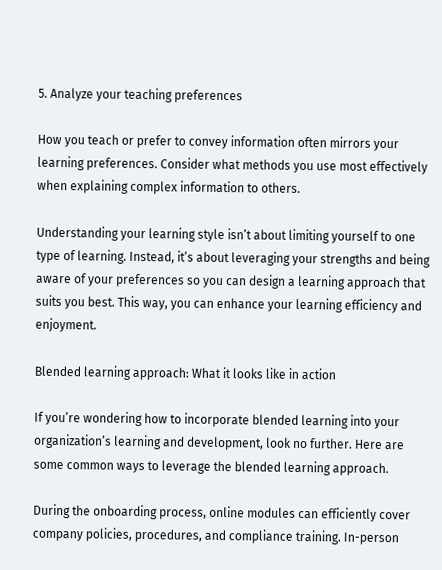5. Analyze your teaching preferences

How you teach or prefer to convey information often mirrors your learning preferences. Consider what methods you use most effectively when explaining complex information to others.

Understanding your learning style isn’t about limiting yourself to one type of learning. Instead, it’s about leveraging your strengths and being aware of your preferences so you can design a learning approach that suits you best. This way, you can enhance your learning efficiency and enjoyment.

Blended learning approach: What it looks like in action

If you’re wondering how to incorporate blended learning into your organization’s learning and development, look no further. Here are some common ways to leverage the blended learning approach.

During the onboarding process, online modules can efficiently cover company policies, procedures, and compliance training. In-person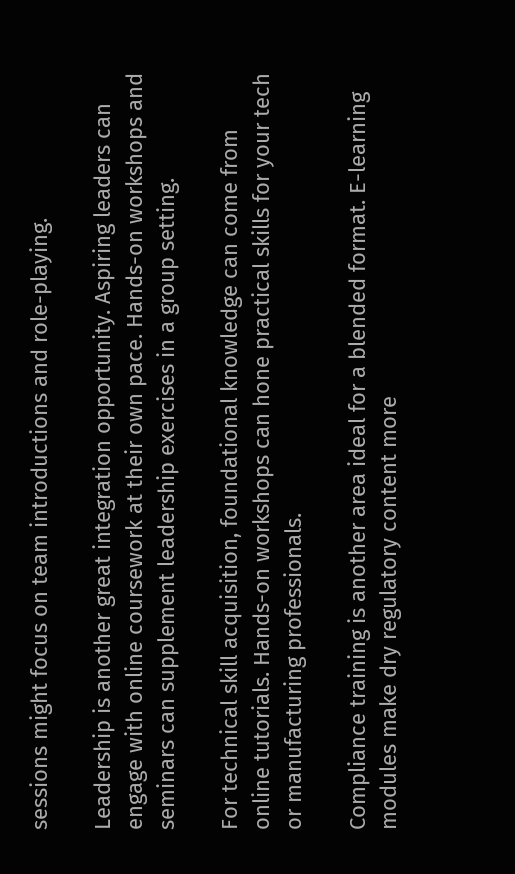sessions might focus on team introductions and role-playing.

Leadership is another great integration opportunity. Aspiring leaders can engage with online coursework at their own pace. Hands-on workshops and seminars can supplement leadership exercises in a group setting.

For technical skill acquisition, foundational knowledge can come from online tutorials. Hands-on workshops can hone practical skills for your tech or manufacturing professionals.

Compliance training is another area ideal for a blended format. E-learning modules make dry regulatory content more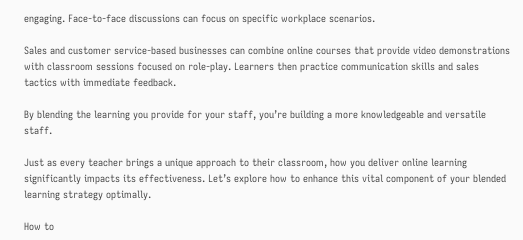engaging. Face-to-face discussions can focus on specific workplace scenarios.

Sales and customer service-based businesses can combine online courses that provide video demonstrations with classroom sessions focused on role-play. Learners then practice communication skills and sales tactics with immediate feedback.

By blending the learning you provide for your staff, you’re building a more knowledgeable and versatile staff.

Just as every teacher brings a unique approach to their classroom, how you deliver online learning significantly impacts its effectiveness. Let’s explore how to enhance this vital component of your blended learning strategy optimally.

How to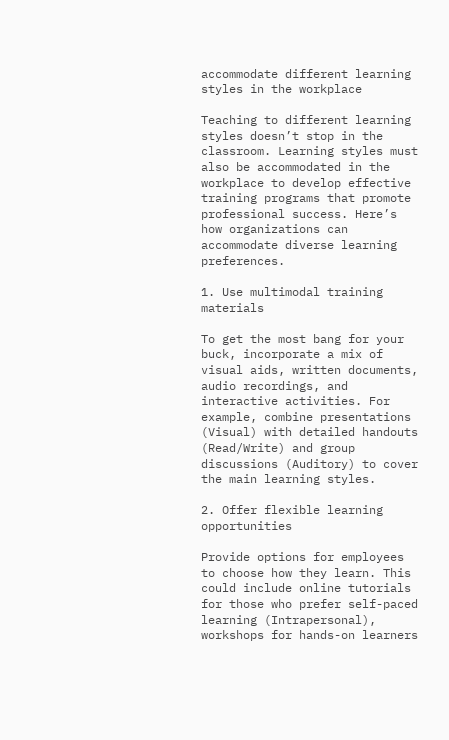accommodate different learning styles in the workplace

Teaching to different learning styles doesn’t stop in the classroom. Learning styles must also be accommodated in the workplace to develop effective training programs that promote professional success. Here’s how organizations can accommodate diverse learning preferences.

1. Use multimodal training materials

To get the most bang for your buck, incorporate a mix of visual aids, written documents, audio recordings, and interactive activities. For example, combine presentations (Visual) with detailed handouts (Read/Write) and group discussions (Auditory) to cover the main learning styles.

2. Offer flexible learning opportunities

Provide options for employees to choose how they learn. This could include online tutorials for those who prefer self-paced learning (Intrapersonal), workshops for hands-on learners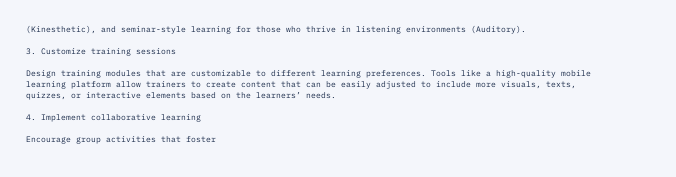(Kinesthetic), and seminar-style learning for those who thrive in listening environments (Auditory).

3. Customize training sessions

Design training modules that are customizable to different learning preferences. Tools like a high-quality mobile learning platform allow trainers to create content that can be easily adjusted to include more visuals, texts, quizzes, or interactive elements based on the learners’ needs.

4. Implement collaborative learning

Encourage group activities that foster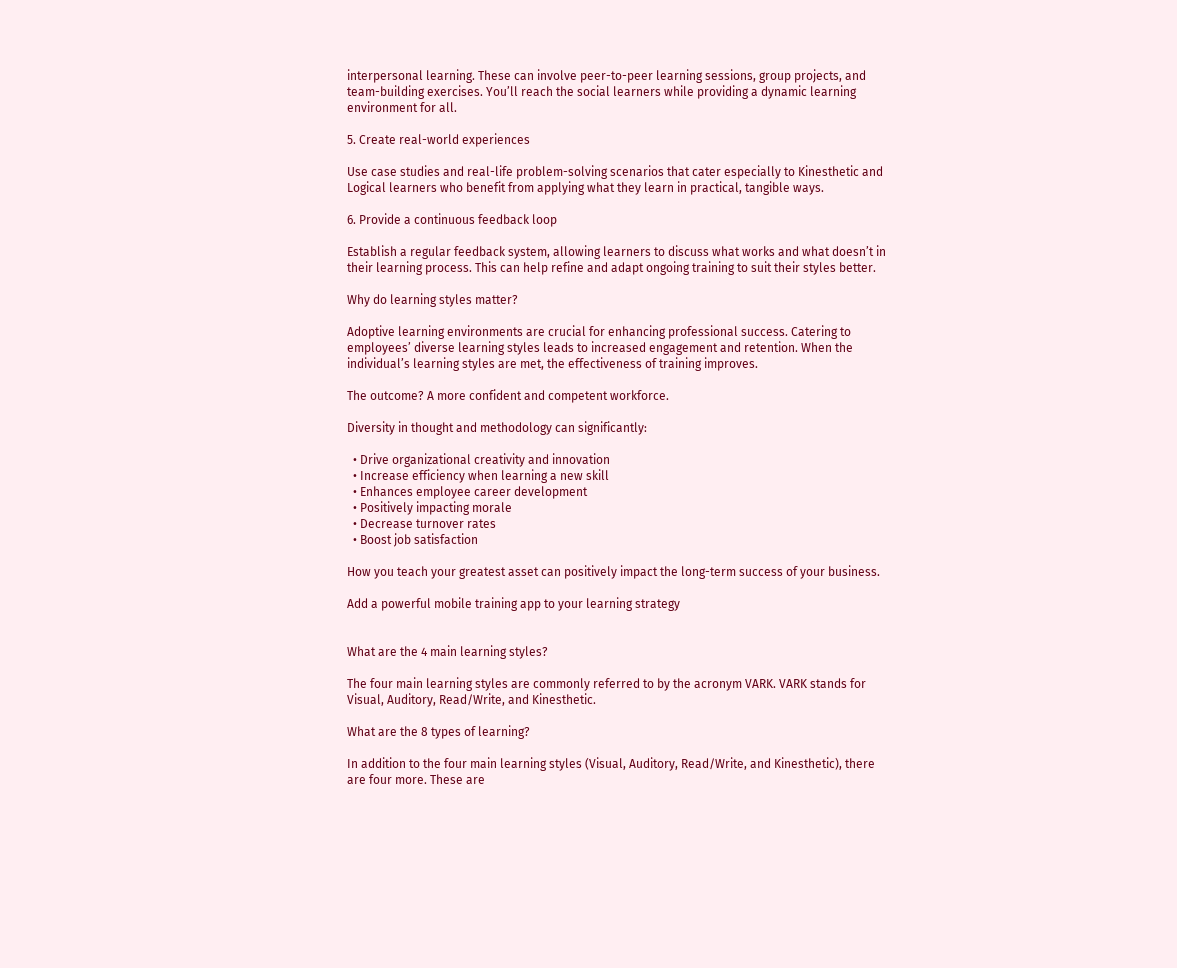interpersonal learning. These can involve peer-to-peer learning sessions, group projects, and team-building exercises. You’ll reach the social learners while providing a dynamic learning environment for all.

5. Create real-world experiences

Use case studies and real-life problem-solving scenarios that cater especially to Kinesthetic and Logical learners who benefit from applying what they learn in practical, tangible ways.

6. Provide a continuous feedback loop

Establish a regular feedback system, allowing learners to discuss what works and what doesn’t in their learning process. This can help refine and adapt ongoing training to suit their styles better.

Why do learning styles matter?

Adoptive learning environments are crucial for enhancing professional success. Catering to employees’ diverse learning styles leads to increased engagement and retention. When the individual’s learning styles are met, the effectiveness of training improves.

The outcome? A more confident and competent workforce.

Diversity in thought and methodology can significantly:

  • Drive organizational creativity and innovation
  • Increase efficiency when learning a new skill
  • Enhances employee career development
  • Positively impacting morale
  • Decrease turnover rates
  • Boost job satisfaction

How you teach your greatest asset can positively impact the long-term success of your business.

Add a powerful mobile training app to your learning strategy


What are the 4 main learning styles?

The four main learning styles are commonly referred to by the acronym VARK. VARK stands for Visual, Auditory, Read/Write, and Kinesthetic.

What are the 8 types of learning?

In addition to the four main learning styles (Visual, Auditory, Read/Write, and Kinesthetic), there are four more. These are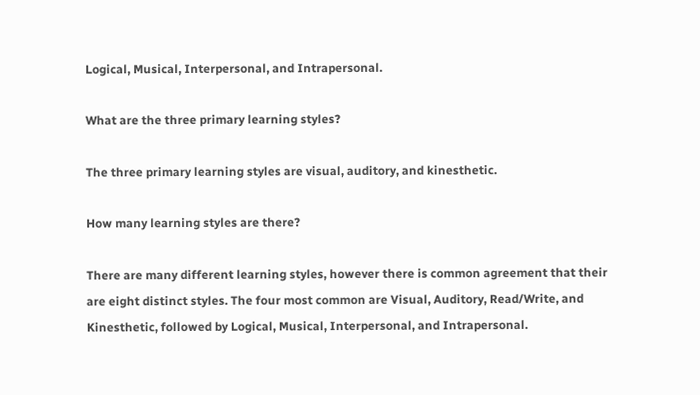Logical, Musical, Interpersonal, and Intrapersonal.

What are the three primary learning styles?

The three primary learning styles are visual, auditory, and kinesthetic.

How many learning styles are there?

There are many different learning styles, however there is common agreement that their are eight distinct styles. The four most common are Visual, Auditory, Read/Write, and Kinesthetic, followed by Logical, Musical, Interpersonal, and Intrapersonal.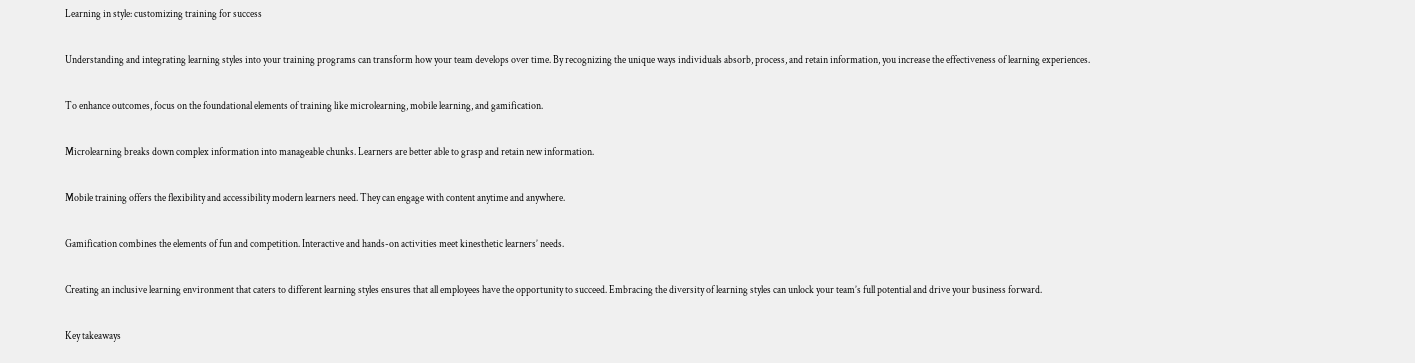Learning in style: customizing training for success

Understanding and integrating learning styles into your training programs can transform how your team develops over time. By recognizing the unique ways individuals absorb, process, and retain information, you increase the effectiveness of learning experiences.

To enhance outcomes, focus on the foundational elements of training like microlearning, mobile learning, and gamification.

Microlearning breaks down complex information into manageable chunks. Learners are better able to grasp and retain new information.

Mobile training offers the flexibility and accessibility modern learners need. They can engage with content anytime and anywhere.

Gamification combines the elements of fun and competition. Interactive and hands-on activities meet kinesthetic learners’ needs.

Creating an inclusive learning environment that caters to different learning styles ensures that all employees have the opportunity to succeed. Embracing the diversity of learning styles can unlock your team’s full potential and drive your business forward.

Key takeaways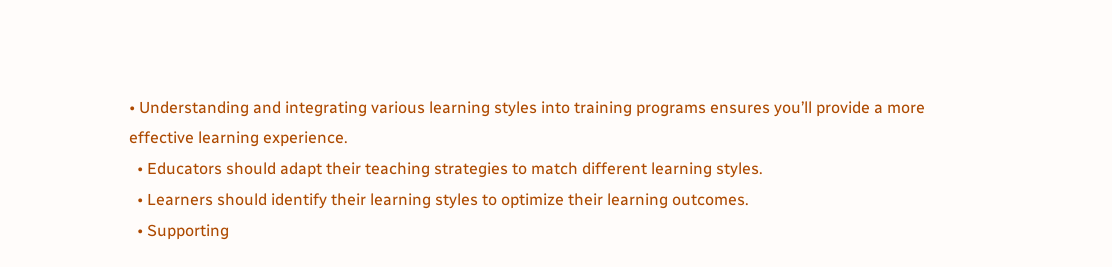• Understanding and integrating various learning styles into training programs ensures you’ll provide a more effective learning experience.
  • Educators should adapt their teaching strategies to match different learning styles.
  • Learners should identify their learning styles to optimize their learning outcomes.
  • Supporting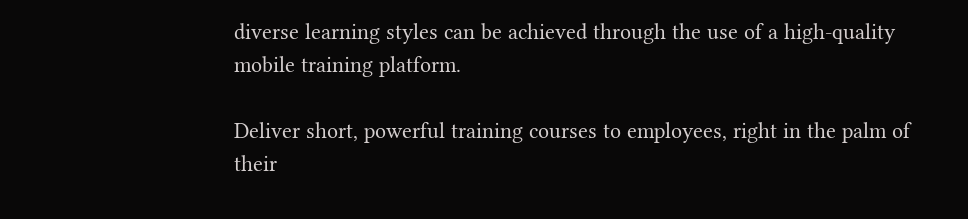diverse learning styles can be achieved through the use of a high-quality mobile training platform.

Deliver short, powerful training courses to employees, right in the palm of their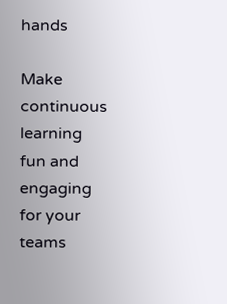hands

Make continuous learning fun and engaging for your teams